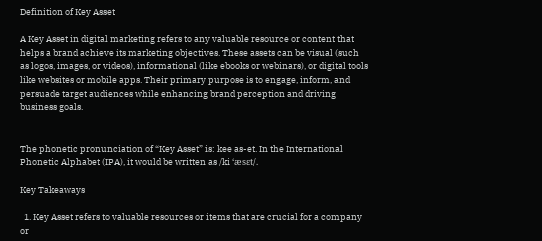Definition of Key Asset

A Key Asset in digital marketing refers to any valuable resource or content that helps a brand achieve its marketing objectives. These assets can be visual (such as logos, images, or videos), informational (like ebooks or webinars), or digital tools like websites or mobile apps. Their primary purpose is to engage, inform, and persuade target audiences while enhancing brand perception and driving business goals.


The phonetic pronunciation of “Key Asset” is: kee as-et. In the International Phonetic Alphabet (IPA), it would be written as /ki ‘æsɛt/.

Key Takeaways

  1. Key Asset refers to valuable resources or items that are crucial for a company or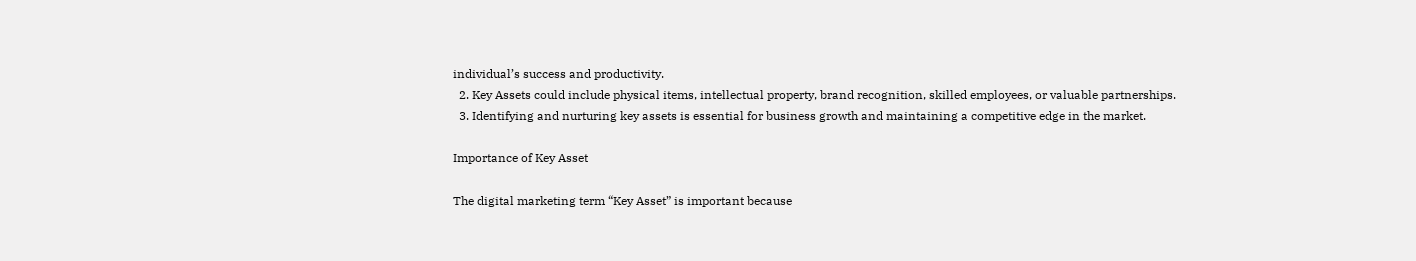individual’s success and productivity.
  2. Key Assets could include physical items, intellectual property, brand recognition, skilled employees, or valuable partnerships.
  3. Identifying and nurturing key assets is essential for business growth and maintaining a competitive edge in the market.

Importance of Key Asset

The digital marketing term “Key Asset” is important because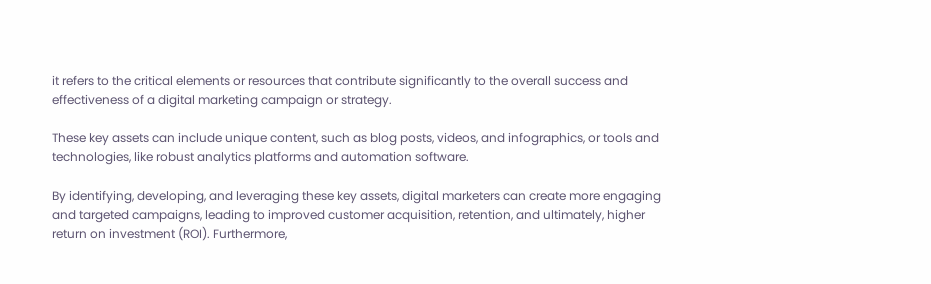it refers to the critical elements or resources that contribute significantly to the overall success and effectiveness of a digital marketing campaign or strategy.

These key assets can include unique content, such as blog posts, videos, and infographics, or tools and technologies, like robust analytics platforms and automation software.

By identifying, developing, and leveraging these key assets, digital marketers can create more engaging and targeted campaigns, leading to improved customer acquisition, retention, and ultimately, higher return on investment (ROI). Furthermore,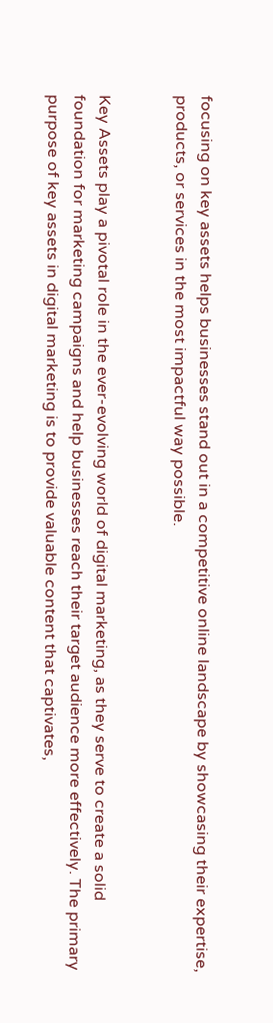focusing on key assets helps businesses stand out in a competitive online landscape by showcasing their expertise, products, or services in the most impactful way possible.


Key Assets play a pivotal role in the ever-evolving world of digital marketing, as they serve to create a solid foundation for marketing campaigns and help businesses reach their target audience more effectively. The primary purpose of key assets in digital marketing is to provide valuable content that captivates,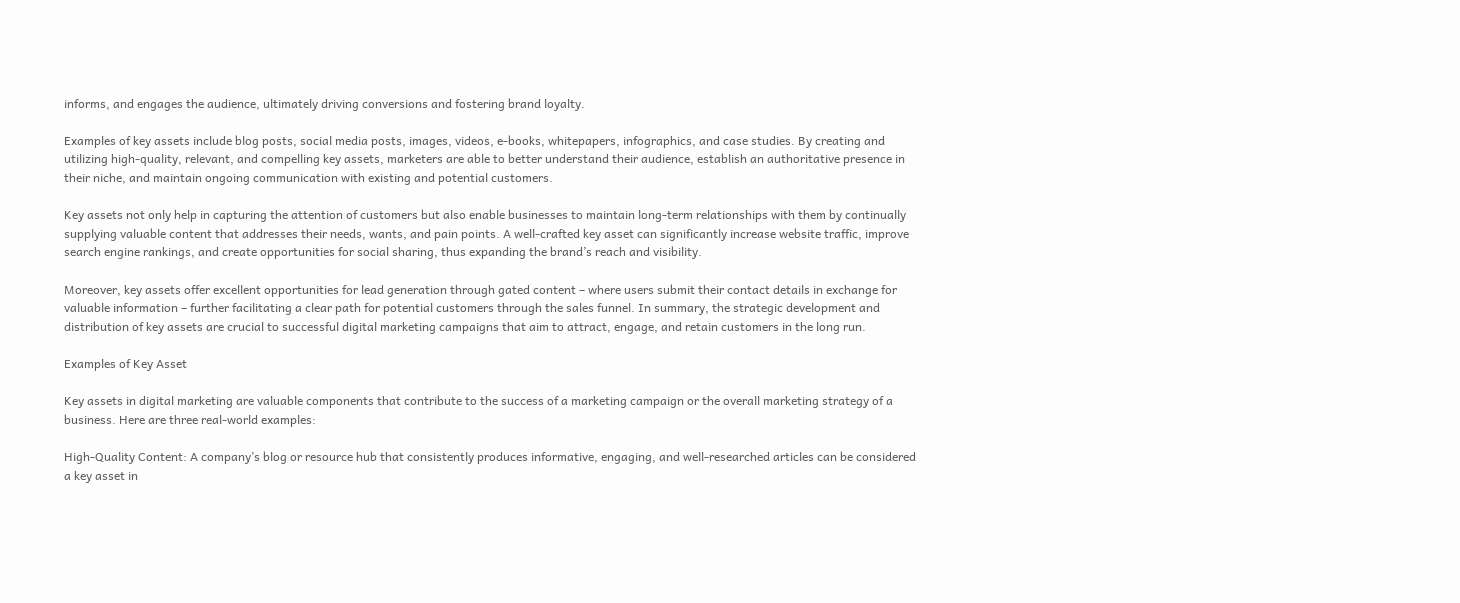informs, and engages the audience, ultimately driving conversions and fostering brand loyalty.

Examples of key assets include blog posts, social media posts, images, videos, e-books, whitepapers, infographics, and case studies. By creating and utilizing high-quality, relevant, and compelling key assets, marketers are able to better understand their audience, establish an authoritative presence in their niche, and maintain ongoing communication with existing and potential customers.

Key assets not only help in capturing the attention of customers but also enable businesses to maintain long-term relationships with them by continually supplying valuable content that addresses their needs, wants, and pain points. A well-crafted key asset can significantly increase website traffic, improve search engine rankings, and create opportunities for social sharing, thus expanding the brand’s reach and visibility.

Moreover, key assets offer excellent opportunities for lead generation through gated content – where users submit their contact details in exchange for valuable information – further facilitating a clear path for potential customers through the sales funnel. In summary, the strategic development and distribution of key assets are crucial to successful digital marketing campaigns that aim to attract, engage, and retain customers in the long run.

Examples of Key Asset

Key assets in digital marketing are valuable components that contribute to the success of a marketing campaign or the overall marketing strategy of a business. Here are three real-world examples:

High-Quality Content: A company’s blog or resource hub that consistently produces informative, engaging, and well-researched articles can be considered a key asset in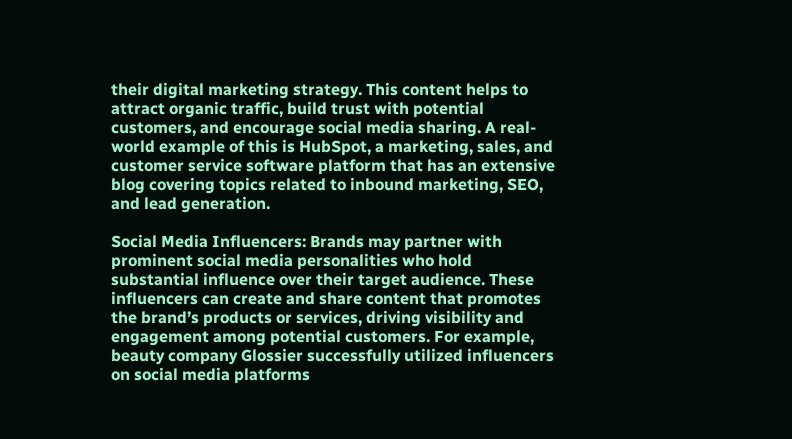their digital marketing strategy. This content helps to attract organic traffic, build trust with potential customers, and encourage social media sharing. A real-world example of this is HubSpot, a marketing, sales, and customer service software platform that has an extensive blog covering topics related to inbound marketing, SEO, and lead generation.

Social Media Influencers: Brands may partner with prominent social media personalities who hold substantial influence over their target audience. These influencers can create and share content that promotes the brand’s products or services, driving visibility and engagement among potential customers. For example, beauty company Glossier successfully utilized influencers on social media platforms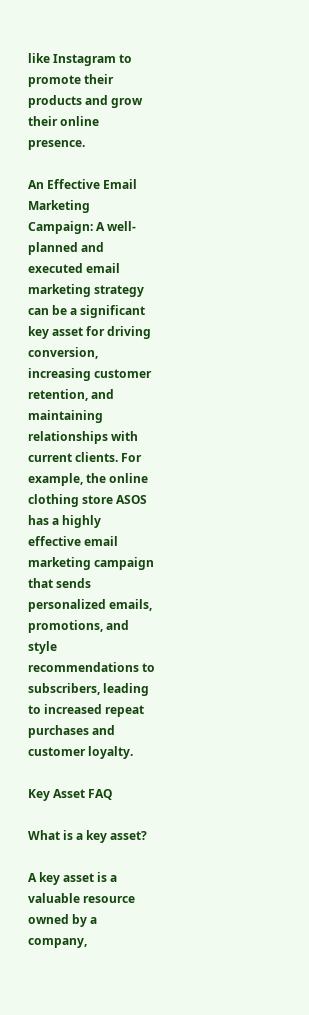like Instagram to promote their products and grow their online presence.

An Effective Email Marketing Campaign: A well-planned and executed email marketing strategy can be a significant key asset for driving conversion, increasing customer retention, and maintaining relationships with current clients. For example, the online clothing store ASOS has a highly effective email marketing campaign that sends personalized emails, promotions, and style recommendations to subscribers, leading to increased repeat purchases and customer loyalty.

Key Asset FAQ

What is a key asset?

A key asset is a valuable resource owned by a company,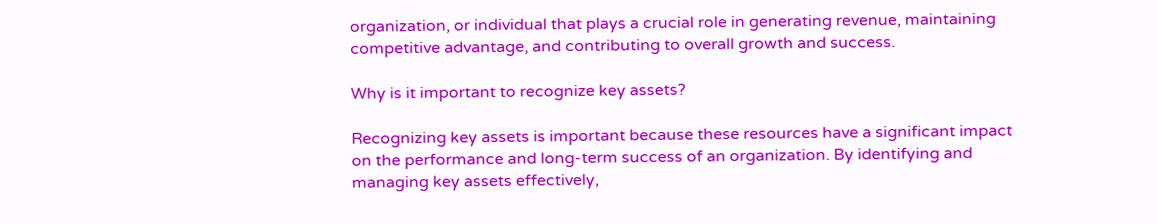organization, or individual that plays a crucial role in generating revenue, maintaining competitive advantage, and contributing to overall growth and success.

Why is it important to recognize key assets?

Recognizing key assets is important because these resources have a significant impact on the performance and long-term success of an organization. By identifying and managing key assets effectively,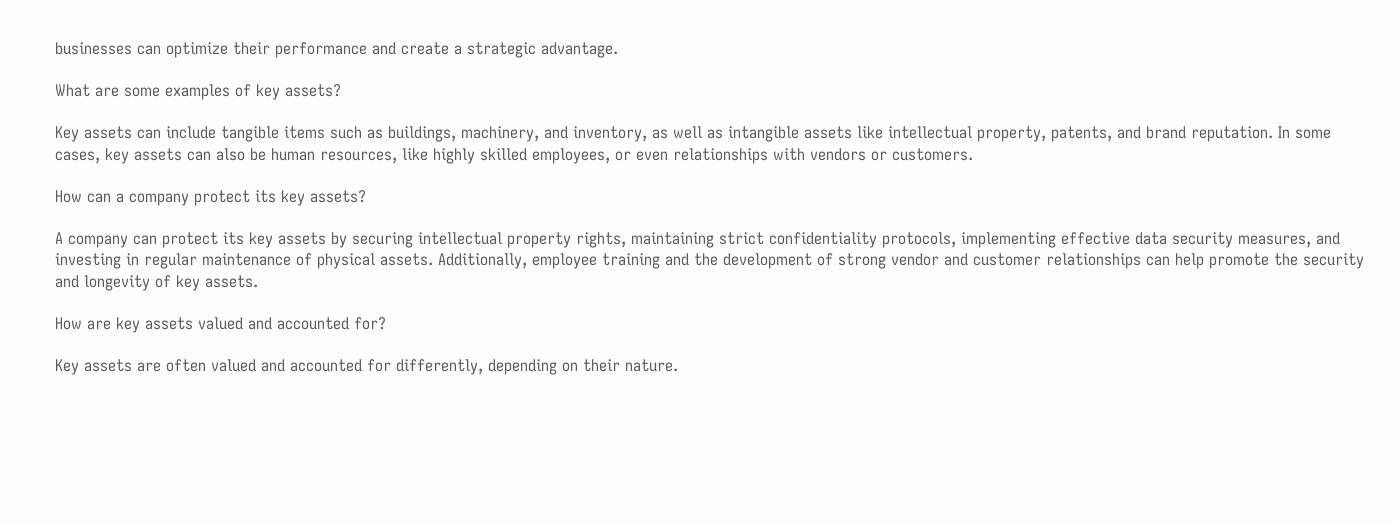businesses can optimize their performance and create a strategic advantage.

What are some examples of key assets?

Key assets can include tangible items such as buildings, machinery, and inventory, as well as intangible assets like intellectual property, patents, and brand reputation. In some cases, key assets can also be human resources, like highly skilled employees, or even relationships with vendors or customers.

How can a company protect its key assets?

A company can protect its key assets by securing intellectual property rights, maintaining strict confidentiality protocols, implementing effective data security measures, and investing in regular maintenance of physical assets. Additionally, employee training and the development of strong vendor and customer relationships can help promote the security and longevity of key assets.

How are key assets valued and accounted for?

Key assets are often valued and accounted for differently, depending on their nature.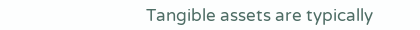Tangible assets are typically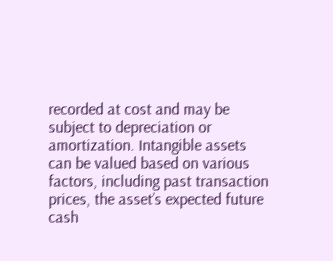recorded at cost and may be subject to depreciation or amortization. Intangible assets can be valued based on various factors, including past transaction prices, the asset’s expected future cash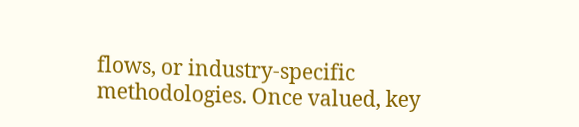flows, or industry-specific methodologies. Once valued, key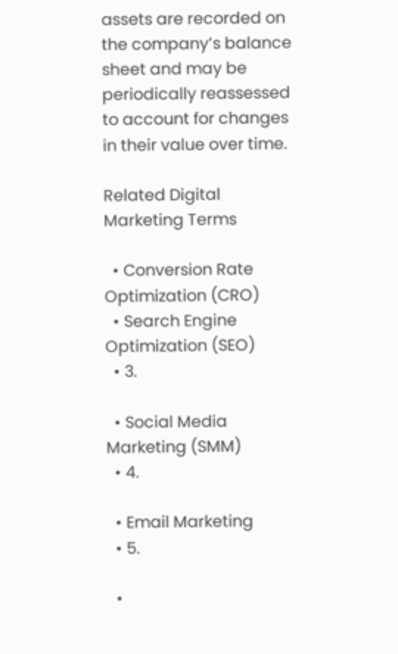assets are recorded on the company’s balance sheet and may be periodically reassessed to account for changes in their value over time.

Related Digital Marketing Terms

  • Conversion Rate Optimization (CRO)
  • Search Engine Optimization (SEO)
  • 3.

  • Social Media Marketing (SMM)
  • 4.

  • Email Marketing
  • 5.

  •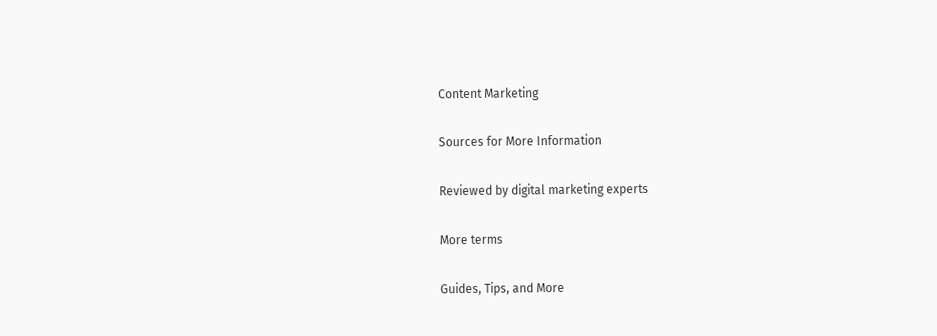Content Marketing

Sources for More Information

Reviewed by digital marketing experts

More terms

Guides, Tips, and More